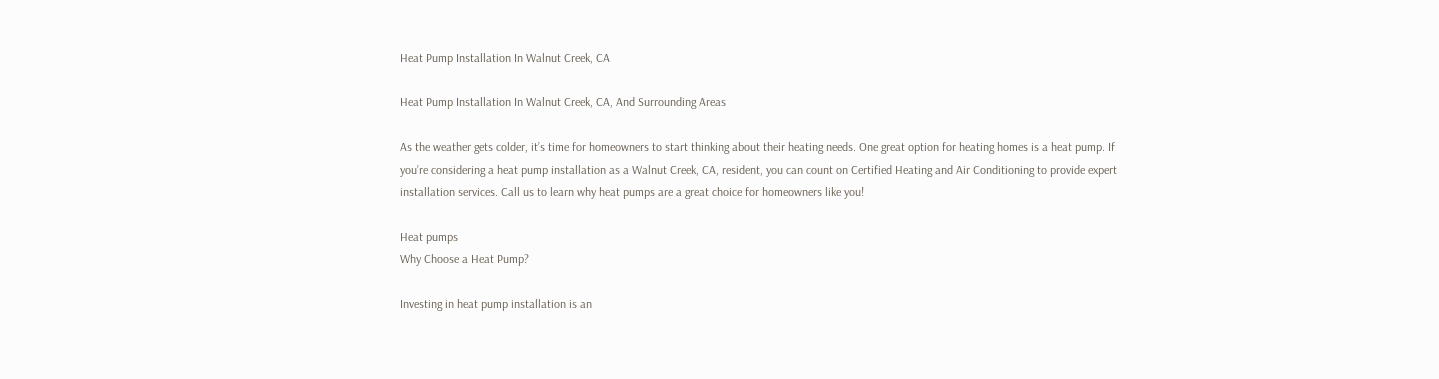Heat Pump Installation In Walnut Creek, CA

Heat Pump Installation In Walnut Creek, CA, And Surrounding Areas

As the weather gets colder, it’s time for homeowners to start thinking about their heating needs. One great option for heating homes is a heat pump. If you’re considering a heat pump installation as a Walnut Creek, CA, resident, you can count on Certified Heating and Air Conditioning to provide expert installation services. Call us to learn why heat pumps are a great choice for homeowners like you!

Heat pumps
Why Choose a Heat Pump?

Investing in heat pump installation is an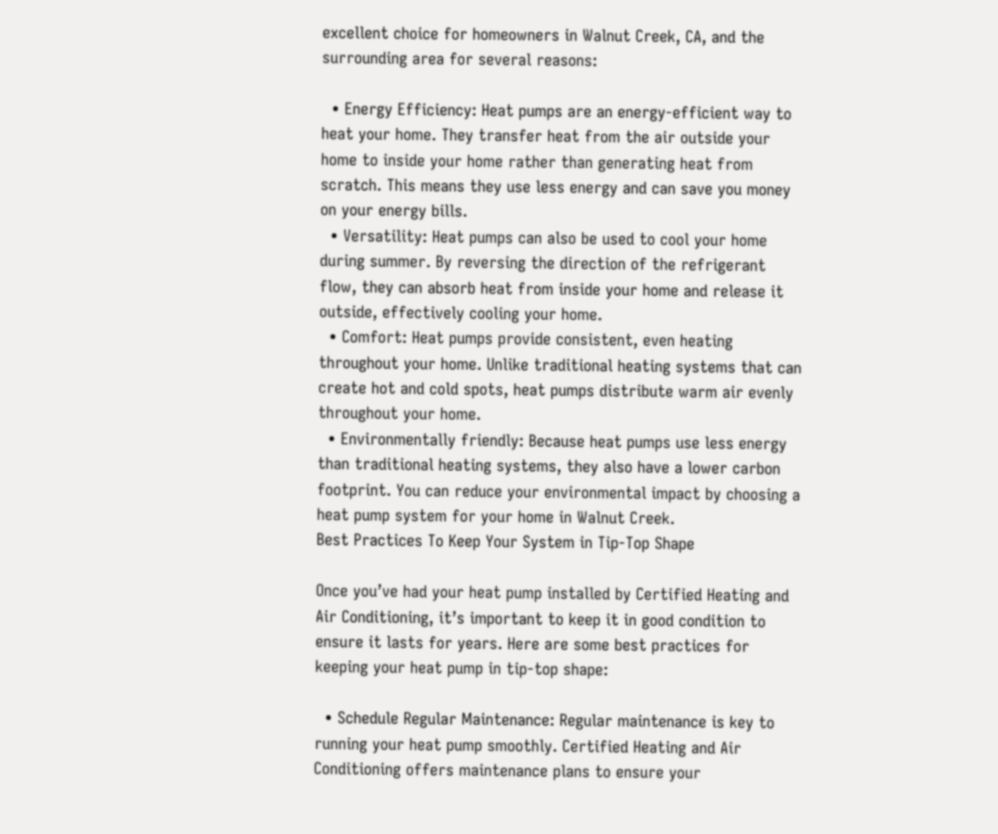excellent choice for homeowners in Walnut Creek, CA, and the surrounding area for several reasons:

  • Energy Efficiency: Heat pumps are an energy-efficient way to heat your home. They transfer heat from the air outside your home to inside your home rather than generating heat from scratch. This means they use less energy and can save you money on your energy bills.
  • Versatility: Heat pumps can also be used to cool your home during summer. By reversing the direction of the refrigerant flow, they can absorb heat from inside your home and release it outside, effectively cooling your home.
  • Comfort: Heat pumps provide consistent, even heating throughout your home. Unlike traditional heating systems that can create hot and cold spots, heat pumps distribute warm air evenly throughout your home.
  • Environmentally friendly: Because heat pumps use less energy than traditional heating systems, they also have a lower carbon footprint. You can reduce your environmental impact by choosing a heat pump system for your home in Walnut Creek.
Best Practices To Keep Your System in Tip-Top Shape

Once you’ve had your heat pump installed by Certified Heating and Air Conditioning, it’s important to keep it in good condition to ensure it lasts for years. Here are some best practices for keeping your heat pump in tip-top shape:

  • Schedule Regular Maintenance: Regular maintenance is key to running your heat pump smoothly. Certified Heating and Air Conditioning offers maintenance plans to ensure your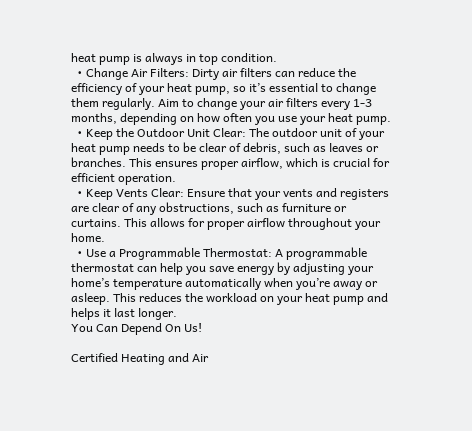heat pump is always in top condition.
  • Change Air Filters: Dirty air filters can reduce the efficiency of your heat pump, so it’s essential to change them regularly. Aim to change your air filters every 1-3 months, depending on how often you use your heat pump.
  • Keep the Outdoor Unit Clear: The outdoor unit of your heat pump needs to be clear of debris, such as leaves or branches. This ensures proper airflow, which is crucial for efficient operation.
  • Keep Vents Clear: Ensure that your vents and registers are clear of any obstructions, such as furniture or curtains. This allows for proper airflow throughout your home.
  • Use a Programmable Thermostat: A programmable thermostat can help you save energy by adjusting your home’s temperature automatically when you’re away or asleep. This reduces the workload on your heat pump and helps it last longer.
You Can Depend On Us!

Certified Heating and Air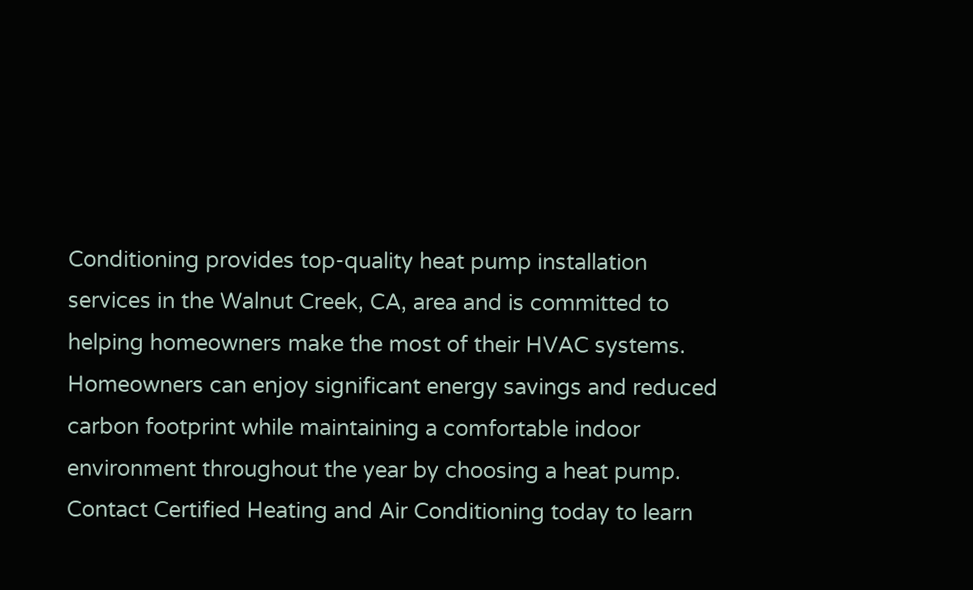Conditioning provides top-quality heat pump installation services in the Walnut Creek, CA, area and is committed to helping homeowners make the most of their HVAC systems. Homeowners can enjoy significant energy savings and reduced carbon footprint while maintaining a comfortable indoor environment throughout the year by choosing a heat pump. Contact Certified Heating and Air Conditioning today to learn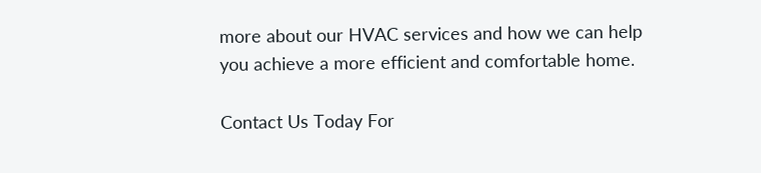more about our HVAC services and how we can help you achieve a more efficient and comfortable home.

Contact Us Today For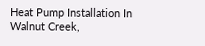Heat Pump Installation In Walnut Creek,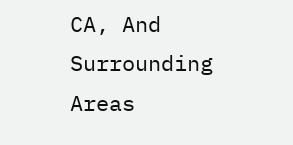CA, And Surrounding Areas